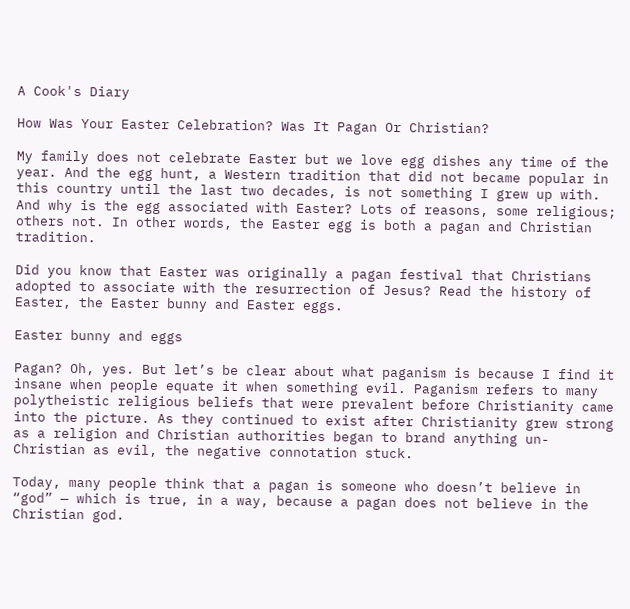A Cook's Diary

How Was Your Easter Celebration? Was It Pagan Or Christian?

My family does not celebrate Easter but we love egg dishes any time of the year. And the egg hunt, a Western tradition that did not became popular in this country until the last two decades, is not something I grew up with. And why is the egg associated with Easter? Lots of reasons, some religious; others not. In other words, the Easter egg is both a pagan and Christian tradition.

Did you know that Easter was originally a pagan festival that Christians adopted to associate with the resurrection of Jesus? Read the history of Easter, the Easter bunny and Easter eggs.

Easter bunny and eggs

Pagan? Oh, yes. But let’s be clear about what paganism is because I find it insane when people equate it when something evil. Paganism refers to many polytheistic religious beliefs that were prevalent before Christianity came into the picture. As they continued to exist after Christianity grew strong as a religion and Christian authorities began to brand anything un-Christian as evil, the negative connotation stuck.

Today, many people think that a pagan is someone who doesn’t believe in “god” — which is true, in a way, because a pagan does not believe in the Christian god.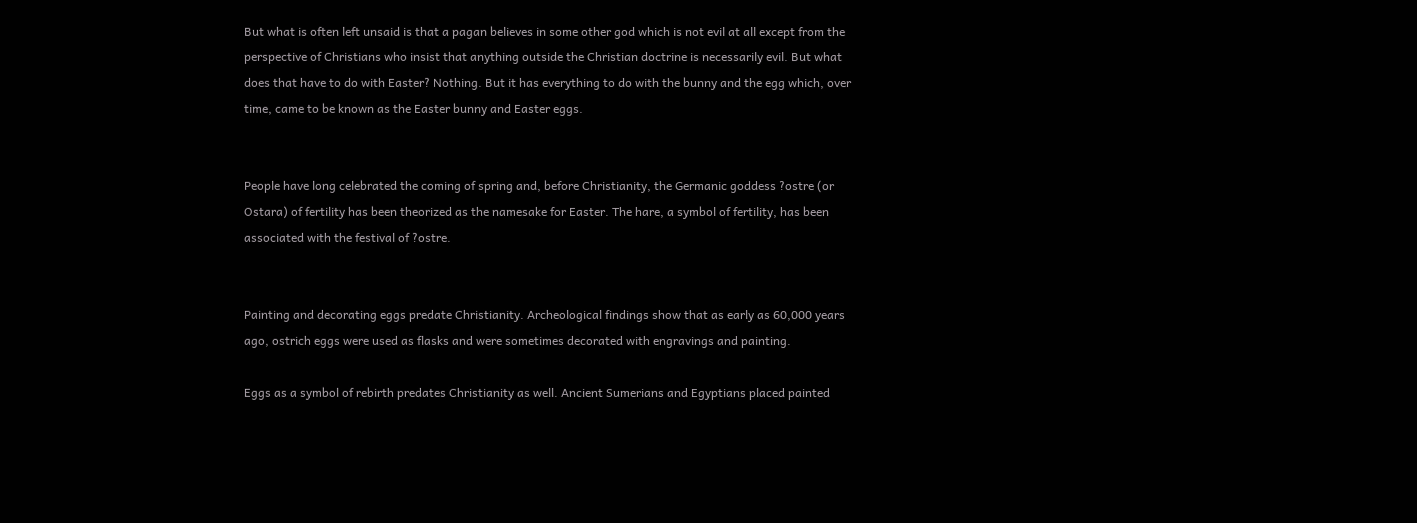But what is often left unsaid is that a pagan believes in some other god which is not evil at all except from the perspective of Christians who insist that anything outside the Christian doctrine is necessarily evil. But what does that have to do with Easter? Nothing. But it has everything to do with the bunny and the egg which, over time, came to be known as the Easter bunny and Easter eggs.


People have long celebrated the coming of spring and, before Christianity, the Germanic goddess ?ostre (or Ostara) of fertility has been theorized as the namesake for Easter. The hare, a symbol of fertility, has been associated with the festival of ?ostre.


Painting and decorating eggs predate Christianity. Archeological findings show that as early as 60,000 years ago, ostrich eggs were used as flasks and were sometimes decorated with engravings and painting.

Eggs as a symbol of rebirth predates Christianity as well. Ancient Sumerians and Egyptians placed painted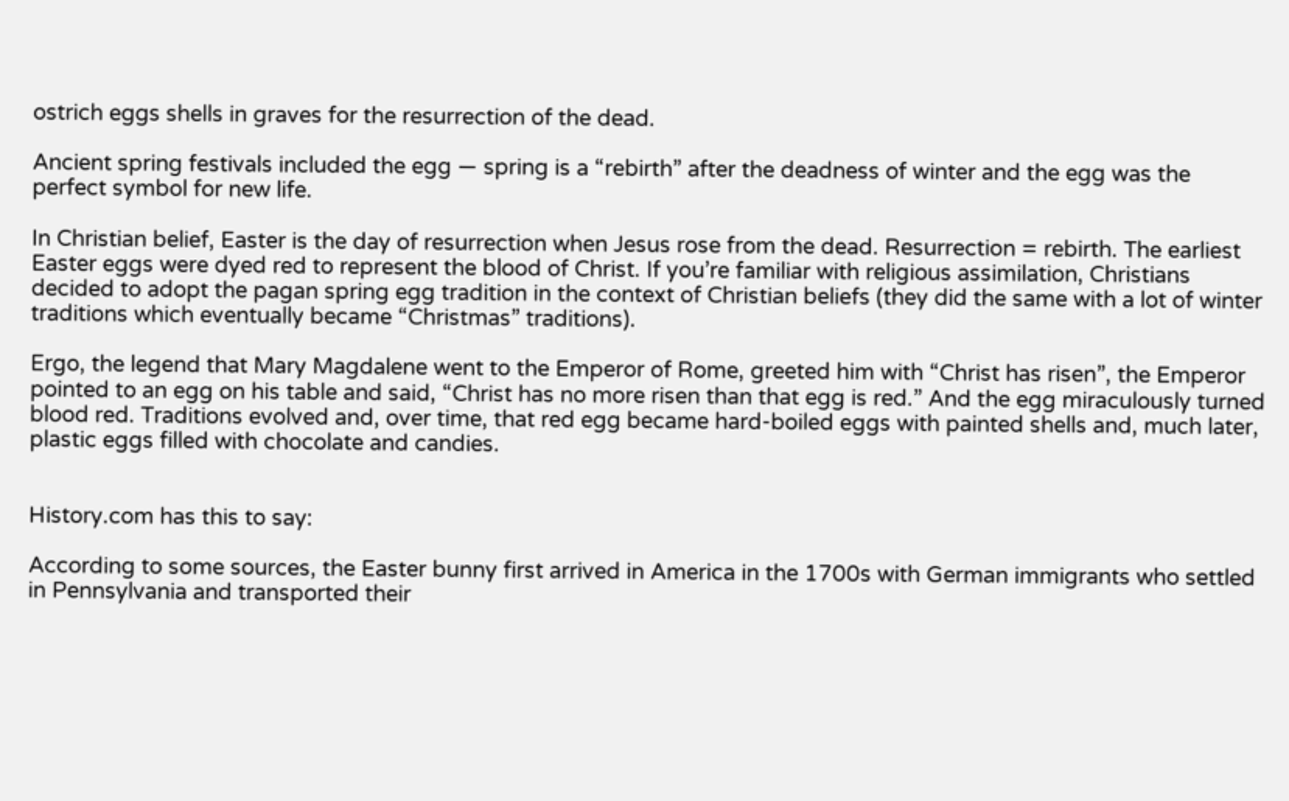ostrich eggs shells in graves for the resurrection of the dead.

Ancient spring festivals included the egg — spring is a “rebirth” after the deadness of winter and the egg was the perfect symbol for new life.

In Christian belief, Easter is the day of resurrection when Jesus rose from the dead. Resurrection = rebirth. The earliest Easter eggs were dyed red to represent the blood of Christ. If you’re familiar with religious assimilation, Christians decided to adopt the pagan spring egg tradition in the context of Christian beliefs (they did the same with a lot of winter traditions which eventually became “Christmas” traditions).

Ergo, the legend that Mary Magdalene went to the Emperor of Rome, greeted him with “Christ has risen”, the Emperor pointed to an egg on his table and said, “Christ has no more risen than that egg is red.” And the egg miraculously turned blood red. Traditions evolved and, over time, that red egg became hard-boiled eggs with painted shells and, much later, plastic eggs filled with chocolate and candies.


History.com has this to say:

According to some sources, the Easter bunny first arrived in America in the 1700s with German immigrants who settled in Pennsylvania and transported their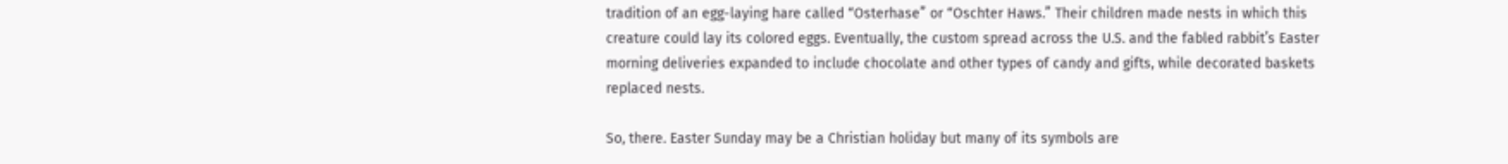tradition of an egg-laying hare called “Osterhase” or “Oschter Haws.” Their children made nests in which this creature could lay its colored eggs. Eventually, the custom spread across the U.S. and the fabled rabbit’s Easter morning deliveries expanded to include chocolate and other types of candy and gifts, while decorated baskets replaced nests.

So, there. Easter Sunday may be a Christian holiday but many of its symbols are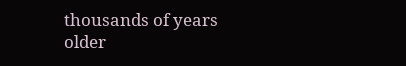thousands of years older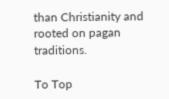than Christianity and rooted on pagan traditions.

To Top